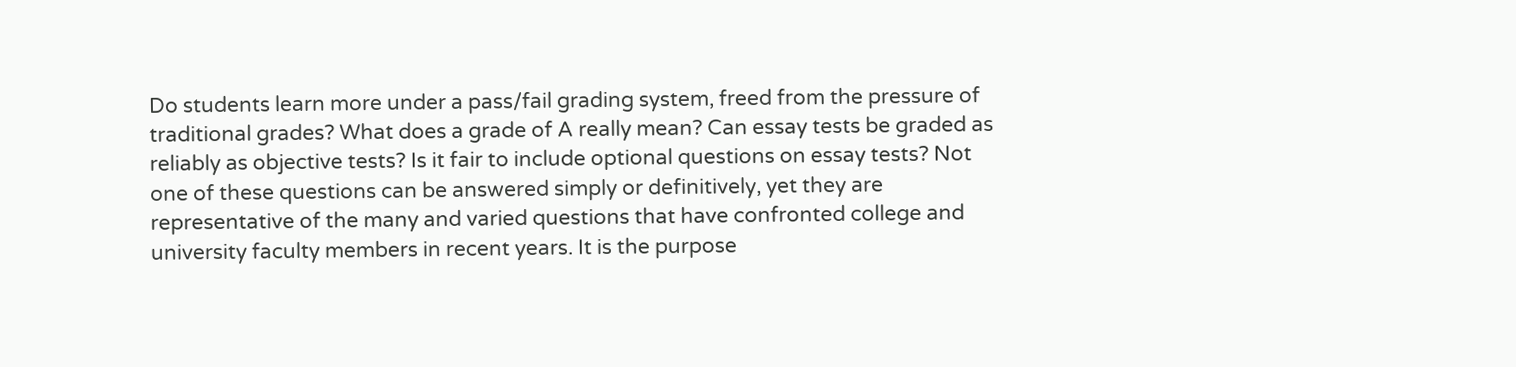Do students learn more under a pass/fail grading system, freed from the pressure of traditional grades? What does a grade of A really mean? Can essay tests be graded as reliably as objective tests? Is it fair to include optional questions on essay tests? Not one of these questions can be answered simply or definitively, yet they are representative of the many and varied questions that have confronted college and university faculty members in recent years. It is the purpose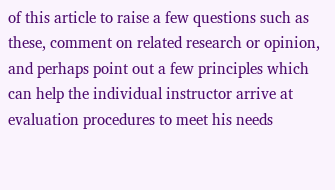of this article to raise a few questions such as these, comment on related research or opinion, and perhaps point out a few principles which can help the individual instructor arrive at evaluation procedures to meet his needs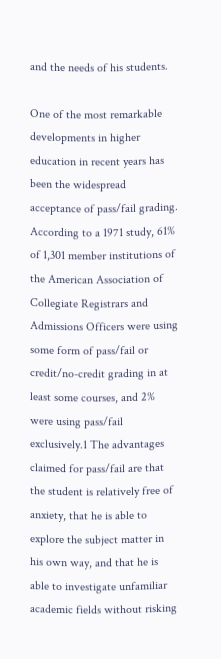and the needs of his students.

One of the most remarkable developments in higher education in recent years has been the widespread acceptance of pass/fail grading. According to a 1971 study, 61% of 1,301 member institutions of the American Association of Collegiate Registrars and Admissions Officers were using some form of pass/fail or credit/no-credit grading in at least some courses, and 2% were using pass/fail exclusively.1 The advantages claimed for pass/fail are that the student is relatively free of anxiety, that he is able to explore the subject matter in his own way, and that he is able to investigate unfamiliar academic fields without risking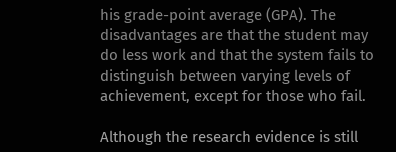his grade-point average (GPA). The disadvantages are that the student may do less work and that the system fails to distinguish between varying levels of achievement, except for those who fail.

Although the research evidence is still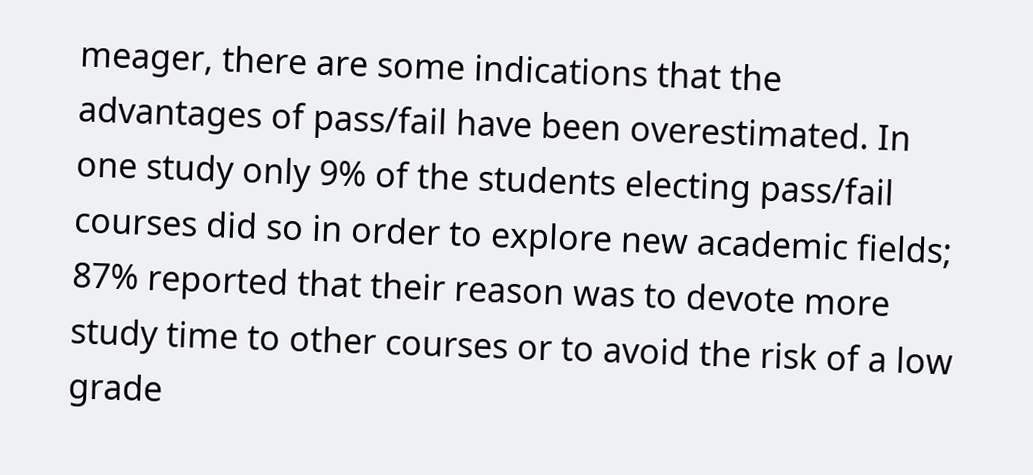meager, there are some indications that the advantages of pass/fail have been overestimated. In one study only 9% of the students electing pass/fail courses did so in order to explore new academic fields; 87% reported that their reason was to devote more study time to other courses or to avoid the risk of a low grade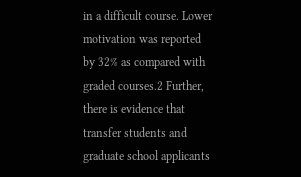in a difficult course. Lower motivation was reported by 32% as compared with graded courses.2 Further, there is evidence that transfer students and graduate school applicants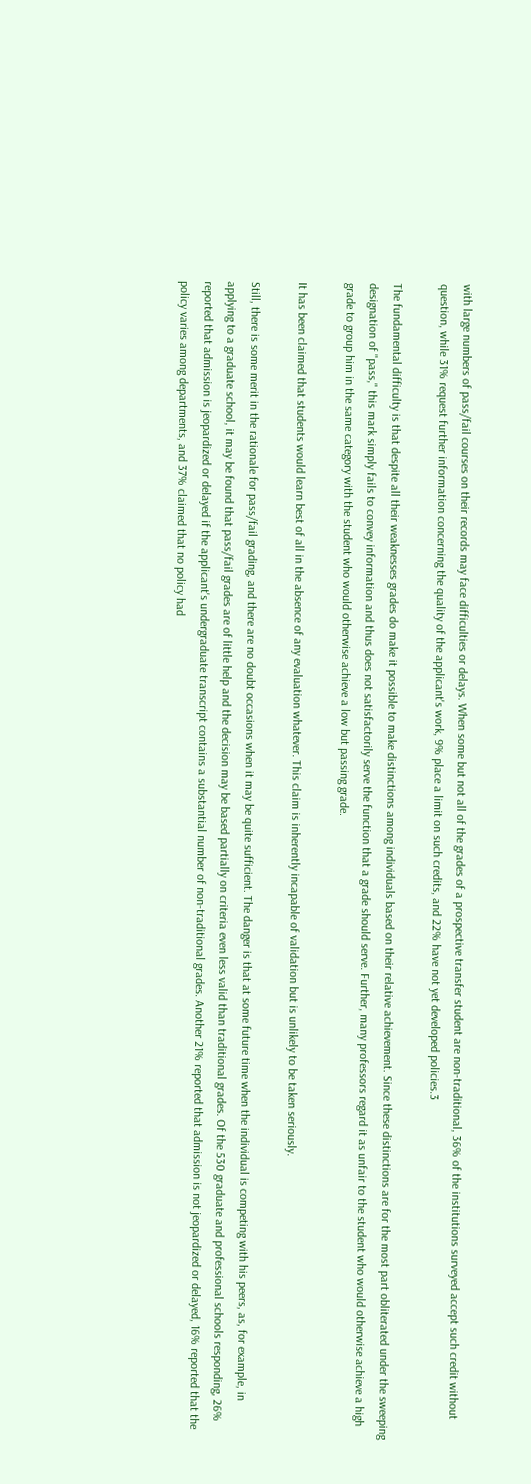with large numbers of pass/fail courses on their records may face difficulties or delays. When some but not all of the grades of a prospective transfer student are non-traditional, 36% of the institutions surveyed accept such credit without question, while 31% request further information concerning the quality of the applicant's work, 9% place a limit on such credits, and 22% have not yet developed policies.3

The fundamental difficulty is that despite all their weaknesses grades do make it possible to make distinctions among individuals based on their relative achievement. Since these distinctions are for the most part obliterated under the sweeping designation of "pass," this mark simply fails to convey information and thus does not satisfactorily serve the function that a grade should serve. Further, many professors regard it as unfair to the student who would otherwise achieve a high grade to group him in the same category with the student who would otherwise achieve a low but passing grade.

It has been claimed that students would learn best of all in the absence of any evaluation whatever. This claim is inherently incapable of validation but is unlikely to be taken seriously.

Still, there is some merit in the rationale for pass/fail grading, and there are no doubt occasions when it may be quite sufficient. The danger is that at some future time when the individual is competing with his peers, as, for example, in applying to a graduate school, it may be found that pass/fail grades are of little help and the decision may be based partially on criteria even less valid than traditional grades. Of the 530 graduate and professional schools responding, 26% reported that admission is jeopardized or delayed if the applicant's undergraduate transcript contains a substantial number of non-traditional grades. Another 21% reported that admission is not jeopardized or delayed, 16% reported that the policy varies among departments, and 37% claimed that no policy had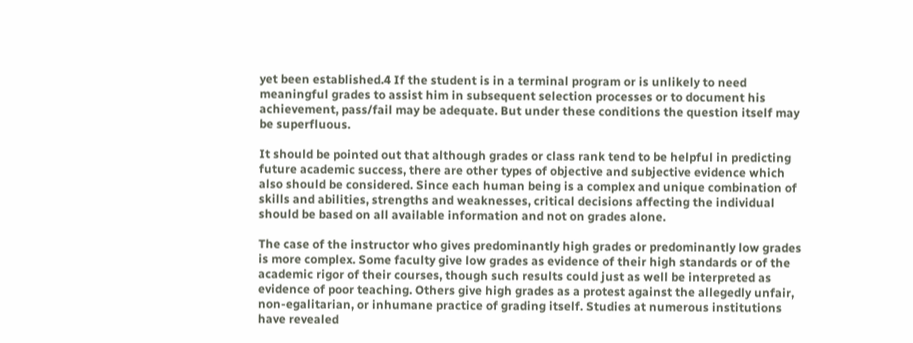yet been established.4 If the student is in a terminal program or is unlikely to need meaningful grades to assist him in subsequent selection processes or to document his achievement, pass/fail may be adequate. But under these conditions the question itself may be superfluous.

It should be pointed out that although grades or class rank tend to be helpful in predicting future academic success, there are other types of objective and subjective evidence which also should be considered. Since each human being is a complex and unique combination of skills and abilities, strengths and weaknesses, critical decisions affecting the individual should be based on all available information and not on grades alone.

The case of the instructor who gives predominantly high grades or predominantly low grades is more complex. Some faculty give low grades as evidence of their high standards or of the academic rigor of their courses, though such results could just as well be interpreted as evidence of poor teaching. Others give high grades as a protest against the allegedly unfair, non-egalitarian, or inhumane practice of grading itself. Studies at numerous institutions have revealed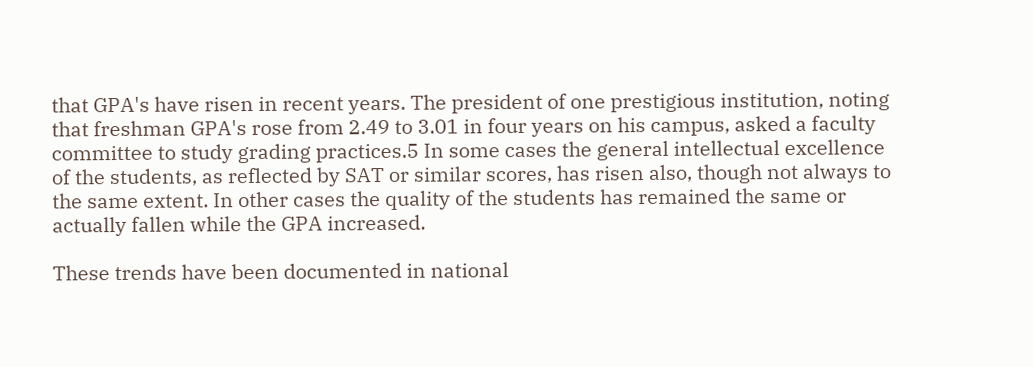that GPA's have risen in recent years. The president of one prestigious institution, noting that freshman GPA's rose from 2.49 to 3.01 in four years on his campus, asked a faculty committee to study grading practices.5 In some cases the general intellectual excellence of the students, as reflected by SAT or similar scores, has risen also, though not always to the same extent. In other cases the quality of the students has remained the same or actually fallen while the GPA increased.

These trends have been documented in national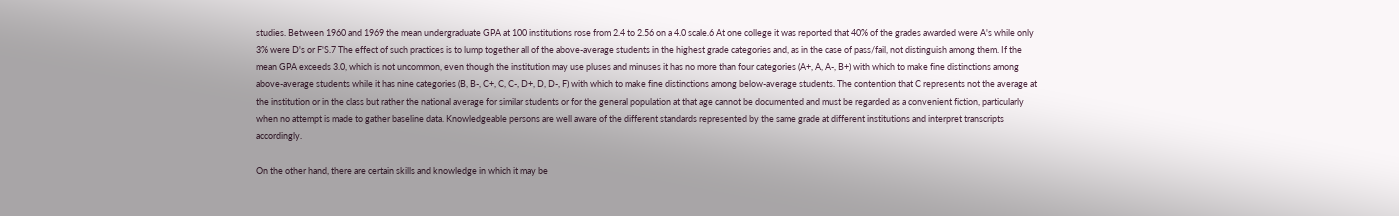studies. Between 1960 and 1969 the mean undergraduate GPA at 100 institutions rose from 2.4 to 2.56 on a 4.0 scale.6 At one college it was reported that 40% of the grades awarded were A's while only 3% were D's or F'S.7 The effect of such practices is to lump together all of the above-average students in the highest grade categories and, as in the case of pass/fail, not distinguish among them. If the mean GPA exceeds 3.0, which is not uncommon, even though the institution may use pluses and minuses it has no more than four categories (A+, A, A-, B+) with which to make fine distinctions among above-average students while it has nine categories (B, B-, C+, C, C-, D+, D, D-, F) with which to make fine distinctions among below-average students. The contention that C represents not the average at the institution or in the class but rather the national average for similar students or for the general population at that age cannot be documented and must be regarded as a convenient fiction, particularly when no attempt is made to gather baseline data. Knowledgeable persons are well aware of the different standards represented by the same grade at different institutions and interpret transcripts accordingly.

On the other hand, there are certain skills and knowledge in which it may be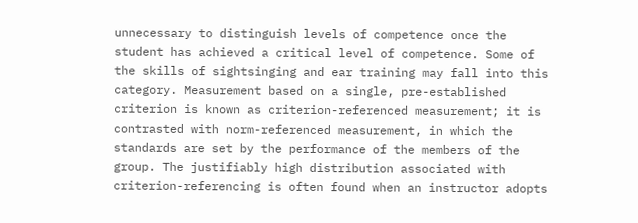unnecessary to distinguish levels of competence once the student has achieved a critical level of competence. Some of the skills of sightsinging and ear training may fall into this category. Measurement based on a single, pre-established criterion is known as criterion-referenced measurement; it is contrasted with norm-referenced measurement, in which the standards are set by the performance of the members of the group. The justifiably high distribution associated with criterion-referencing is often found when an instructor adopts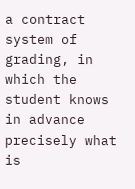a contract system of grading, in which the student knows in advance precisely what is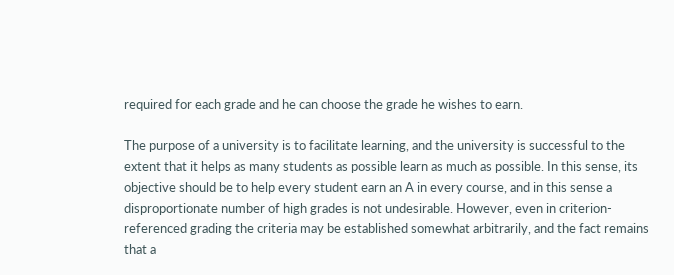required for each grade and he can choose the grade he wishes to earn.

The purpose of a university is to facilitate learning, and the university is successful to the extent that it helps as many students as possible learn as much as possible. In this sense, its objective should be to help every student earn an A in every course, and in this sense a disproportionate number of high grades is not undesirable. However, even in criterion-referenced grading the criteria may be established somewhat arbitrarily, and the fact remains that a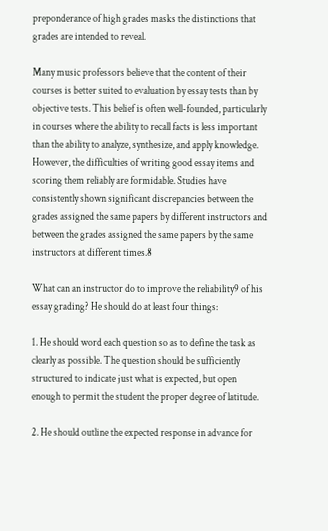preponderance of high grades masks the distinctions that grades are intended to reveal.

Many music professors believe that the content of their courses is better suited to evaluation by essay tests than by objective tests. This belief is often well-founded, particularly in courses where the ability to recall facts is less important than the ability to analyze, synthesize, and apply knowledge. However, the difficulties of writing good essay items and scoring them reliably are formidable. Studies have consistently shown significant discrepancies between the grades assigned the same papers by different instructors and between the grades assigned the same papers by the same instructors at different times.8

What can an instructor do to improve the reliability9 of his essay grading? He should do at least four things:

1. He should word each question so as to define the task as clearly as possible. The question should be sufficiently structured to indicate just what is expected, but open enough to permit the student the proper degree of latitude.

2. He should outline the expected response in advance for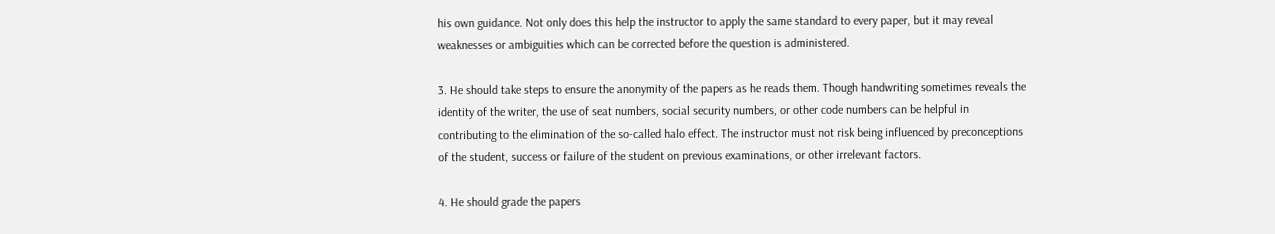his own guidance. Not only does this help the instructor to apply the same standard to every paper, but it may reveal weaknesses or ambiguities which can be corrected before the question is administered.

3. He should take steps to ensure the anonymity of the papers as he reads them. Though handwriting sometimes reveals the identity of the writer, the use of seat numbers, social security numbers, or other code numbers can be helpful in contributing to the elimination of the so-called halo effect. The instructor must not risk being influenced by preconceptions of the student, success or failure of the student on previous examinations, or other irrelevant factors.

4. He should grade the papers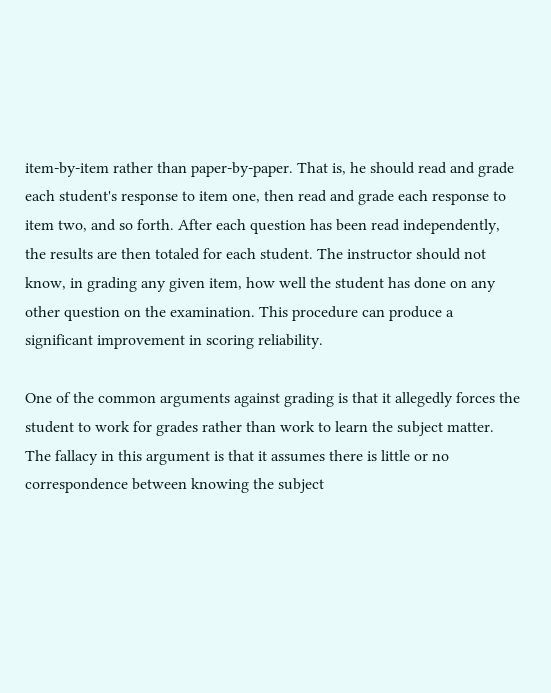item-by-item rather than paper-by-paper. That is, he should read and grade each student's response to item one, then read and grade each response to item two, and so forth. After each question has been read independently, the results are then totaled for each student. The instructor should not know, in grading any given item, how well the student has done on any other question on the examination. This procedure can produce a significant improvement in scoring reliability.

One of the common arguments against grading is that it allegedly forces the student to work for grades rather than work to learn the subject matter. The fallacy in this argument is that it assumes there is little or no correspondence between knowing the subject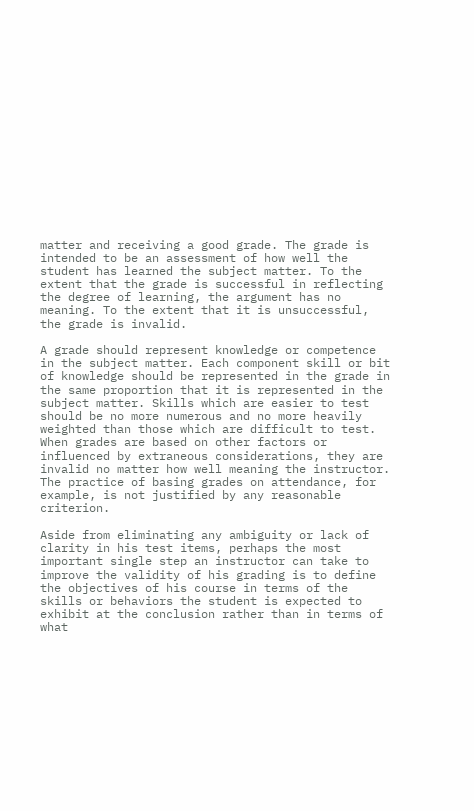matter and receiving a good grade. The grade is intended to be an assessment of how well the student has learned the subject matter. To the extent that the grade is successful in reflecting the degree of learning, the argument has no meaning. To the extent that it is unsuccessful, the grade is invalid.

A grade should represent knowledge or competence in the subject matter. Each component skill or bit of knowledge should be represented in the grade in the same proportion that it is represented in the subject matter. Skills which are easier to test should be no more numerous and no more heavily weighted than those which are difficult to test. When grades are based on other factors or influenced by extraneous considerations, they are invalid no matter how well meaning the instructor. The practice of basing grades on attendance, for example, is not justified by any reasonable criterion.

Aside from eliminating any ambiguity or lack of clarity in his test items, perhaps the most important single step an instructor can take to improve the validity of his grading is to define the objectives of his course in terms of the skills or behaviors the student is expected to exhibit at the conclusion rather than in terms of what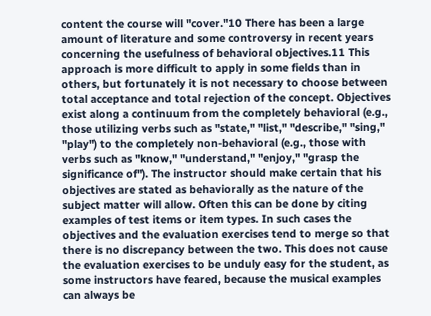content the course will "cover."10 There has been a large amount of literature and some controversy in recent years concerning the usefulness of behavioral objectives.11 This approach is more difficult to apply in some fields than in others, but fortunately it is not necessary to choose between total acceptance and total rejection of the concept. Objectives exist along a continuum from the completely behavioral (e.g., those utilizing verbs such as "state," "list," "describe," "sing," "play") to the completely non-behavioral (e.g., those with verbs such as "know," "understand," "enjoy," "grasp the significance of"). The instructor should make certain that his objectives are stated as behaviorally as the nature of the subject matter will allow. Often this can be done by citing examples of test items or item types. In such cases the objectives and the evaluation exercises tend to merge so that there is no discrepancy between the two. This does not cause the evaluation exercises to be unduly easy for the student, as some instructors have feared, because the musical examples can always be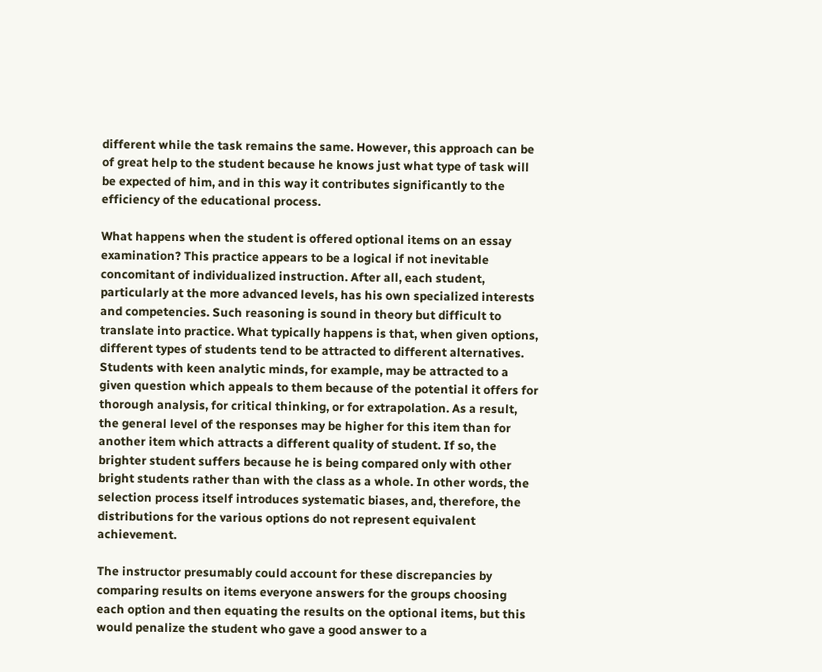different while the task remains the same. However, this approach can be of great help to the student because he knows just what type of task will be expected of him, and in this way it contributes significantly to the efficiency of the educational process.

What happens when the student is offered optional items on an essay examination? This practice appears to be a logical if not inevitable concomitant of individualized instruction. After all, each student, particularly at the more advanced levels, has his own specialized interests and competencies. Such reasoning is sound in theory but difficult to translate into practice. What typically happens is that, when given options, different types of students tend to be attracted to different alternatives. Students with keen analytic minds, for example, may be attracted to a given question which appeals to them because of the potential it offers for thorough analysis, for critical thinking, or for extrapolation. As a result, the general level of the responses may be higher for this item than for another item which attracts a different quality of student. If so, the brighter student suffers because he is being compared only with other bright students rather than with the class as a whole. In other words, the selection process itself introduces systematic biases, and, therefore, the distributions for the various options do not represent equivalent achievement.

The instructor presumably could account for these discrepancies by comparing results on items everyone answers for the groups choosing each option and then equating the results on the optional items, but this would penalize the student who gave a good answer to a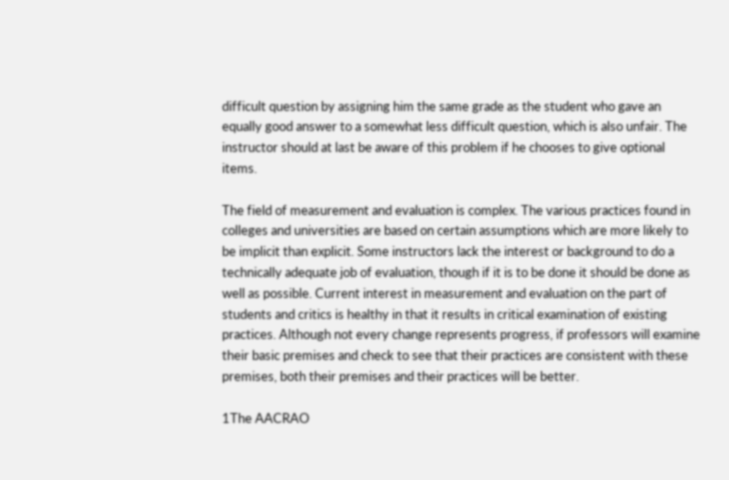difficult question by assigning him the same grade as the student who gave an equally good answer to a somewhat less difficult question, which is also unfair. The instructor should at last be aware of this problem if he chooses to give optional items.

The field of measurement and evaluation is complex. The various practices found in colleges and universities are based on certain assumptions which are more likely to be implicit than explicit. Some instructors lack the interest or background to do a technically adequate job of evaluation, though if it is to be done it should be done as well as possible. Current interest in measurement and evaluation on the part of students and critics is healthy in that it results in critical examination of existing practices. Although not every change represents progress, if professors will examine their basic premises and check to see that their practices are consistent with these premises, both their premises and their practices will be better.

1The AACRAO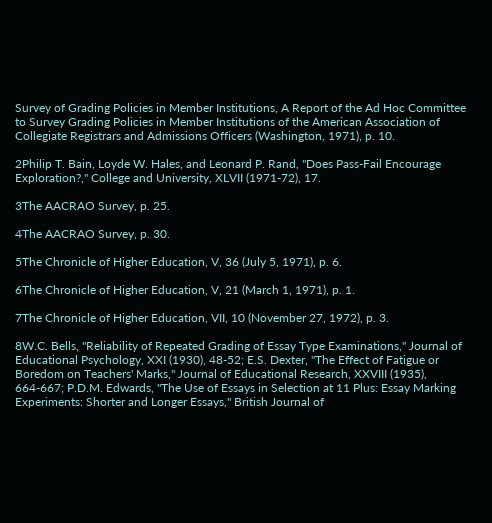Survey of Grading Policies in Member Institutions, A Report of the Ad Hoc Committee to Survey Grading Policies in Member Institutions of the American Association of Collegiate Registrars and Admissions Officers (Washington, 1971), p. 10.

2Philip T. Bain, Loyde W. Hales, and Leonard P. Rand, "Does Pass-Fail Encourage Exploration?," College and University, XLVII (1971-72), 17.

3The AACRAO Survey, p. 25.

4The AACRAO Survey, p. 30.

5The Chronicle of Higher Education, V, 36 (July 5, 1971), p. 6.

6The Chronicle of Higher Education, V, 21 (March 1, 1971), p. 1.

7The Chronicle of Higher Education, VII, 10 (November 27, 1972), p. 3.

8W.C. Bells, "Reliability of Repeated Grading of Essay Type Examinations," Journal of Educational Psychology, XXI (1930), 48-52; E.S. Dexter, "The Effect of Fatigue or Boredom on Teachers' Marks," Journal of Educational Research, XXVIII (1935), 664-667; P.D.M. Edwards, "The Use of Essays in Selection at 11 Plus: Essay Marking Experiments: Shorter and Longer Essays," British Journal of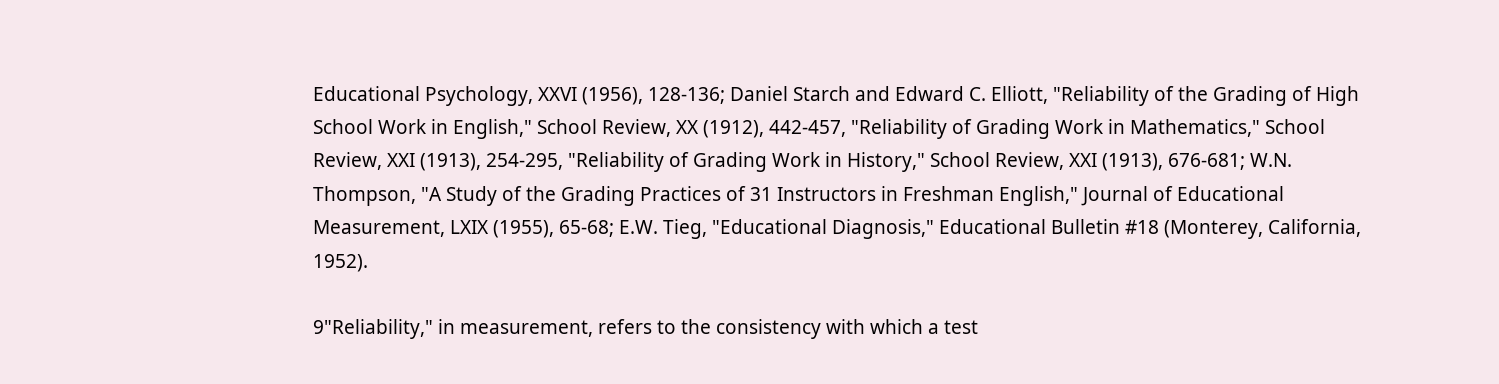Educational Psychology, XXVI (1956), 128-136; Daniel Starch and Edward C. Elliott, "Reliability of the Grading of High School Work in English," School Review, XX (1912), 442-457, "Reliability of Grading Work in Mathematics," School Review, XXI (1913), 254-295, "Reliability of Grading Work in History," School Review, XXI (1913), 676-681; W.N. Thompson, "A Study of the Grading Practices of 31 Instructors in Freshman English," Journal of Educational Measurement, LXIX (1955), 65-68; E.W. Tieg, "Educational Diagnosis," Educational Bulletin #18 (Monterey, California, 1952).

9"Reliability," in measurement, refers to the consistency with which a test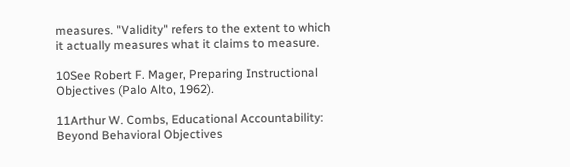measures. "Validity" refers to the extent to which it actually measures what it claims to measure.

10See Robert F. Mager, Preparing Instructional Objectives (Palo Alto, 1962).

11Arthur W. Combs, Educational Accountability: Beyond Behavioral Objectives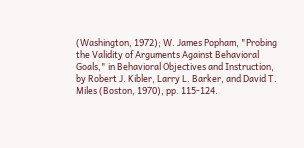(Washington, 1972); W. James Popham, "Probing the Validity of Arguments Against Behavioral Goals," in Behavioral Objectives and Instruction, by Robert J. Kibler, Larry L. Barker, and David T. Miles (Boston, 1970), pp. 115-124.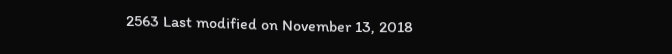2563 Last modified on November 13, 2018